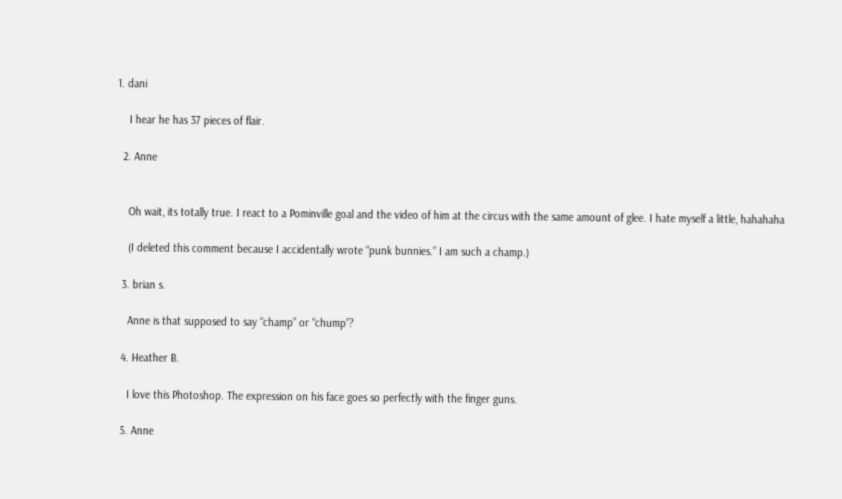1. dani

    I hear he has 37 pieces of flair.

  2. Anne


    Oh wait, its totally true. I react to a Pominville goal and the video of him at the circus with the same amount of glee. I hate myself a little, hahahaha

    (I deleted this comment because I accidentally wrote “punk bunnies.” I am such a champ.)

  3. brian s.

    Anne is that supposed to say “champ” or “chump”?

  4. Heather B.

    I love this Photoshop. The expression on his face goes so perfectly with the finger guns.

  5. Anne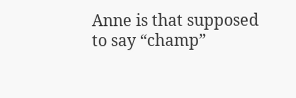Anne is that supposed to say “champ”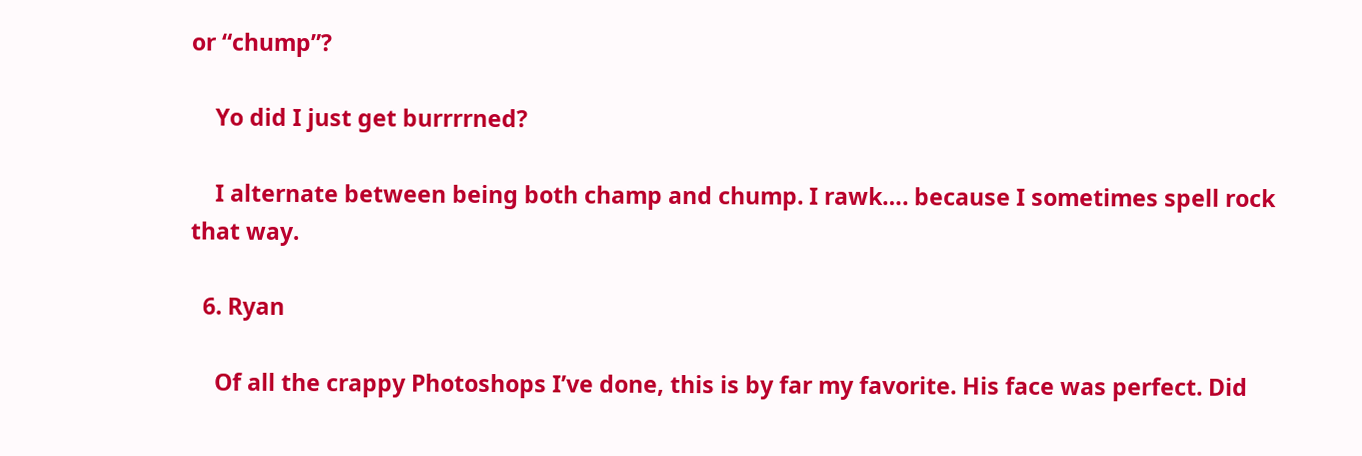or “chump”?

    Yo did I just get burrrrned?

    I alternate between being both champ and chump. I rawk…. because I sometimes spell rock that way.

  6. Ryan

    Of all the crappy Photoshops I’ve done, this is by far my favorite. His face was perfect. Did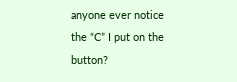anyone ever notice the “C” I put on the button?